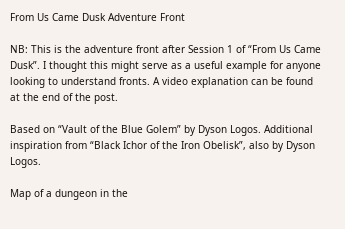From Us Came Dusk Adventure Front

NB: This is the adventure front after Session 1 of “From Us Came Dusk”. I thought this might serve as a useful example for anyone looking to understand fronts. A video explanation can be found at the end of the post.

Based on “Vault of the Blue Golem” by Dyson Logos. Additional inspiration from “Black Ichor of the Iron Obelisk”, also by Dyson Logos.

Map of a dungeon in the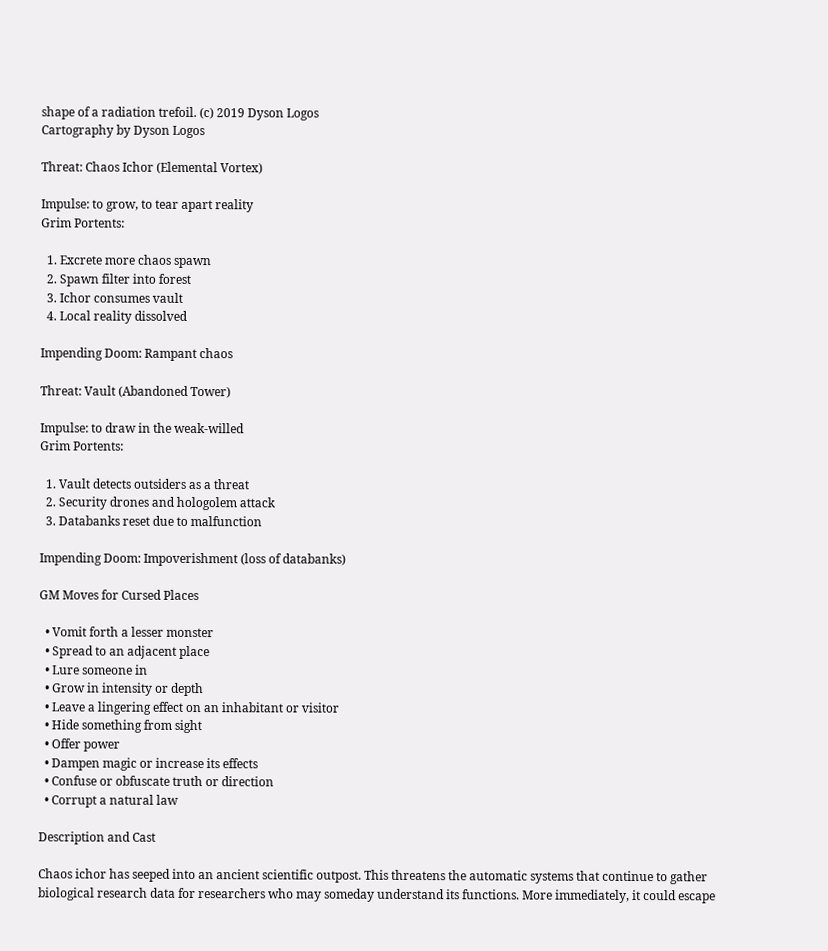shape of a radiation trefoil. (c) 2019 Dyson Logos
Cartography by Dyson Logos

Threat: Chaos Ichor (Elemental Vortex)

Impulse: to grow, to tear apart reality
Grim Portents:

  1. Excrete more chaos spawn
  2. Spawn filter into forest
  3. Ichor consumes vault
  4. Local reality dissolved

Impending Doom: Rampant chaos

Threat: Vault (Abandoned Tower)

Impulse: to draw in the weak-willed
Grim Portents:

  1. Vault detects outsiders as a threat
  2. Security drones and hologolem attack
  3. Databanks reset due to malfunction

Impending Doom: Impoverishment (loss of databanks)

GM Moves for Cursed Places

  • Vomit forth a lesser monster
  • Spread to an adjacent place
  • Lure someone in
  • Grow in intensity or depth
  • Leave a lingering effect on an inhabitant or visitor
  • Hide something from sight
  • Offer power
  • Dampen magic or increase its effects
  • Confuse or obfuscate truth or direction
  • Corrupt a natural law

Description and Cast

Chaos ichor has seeped into an ancient scientific outpost. This threatens the automatic systems that continue to gather biological research data for researchers who may someday understand its functions. More immediately, it could escape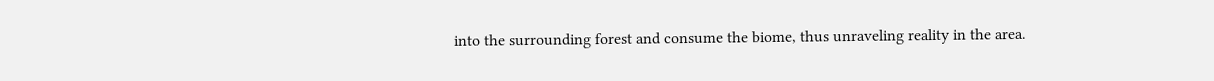into the surrounding forest and consume the biome, thus unraveling reality in the area.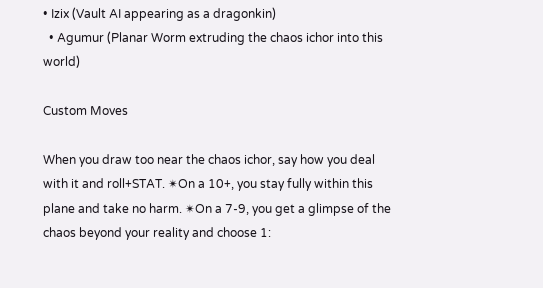• Izix (Vault AI appearing as a dragonkin)
  • Agumur (Planar Worm extruding the chaos ichor into this world)

Custom Moves

When you draw too near the chaos ichor, say how you deal with it and roll+STAT. ✴On a 10+, you stay fully within this plane and take no harm. ✴On a 7-9, you get a glimpse of the chaos beyond your reality and choose 1: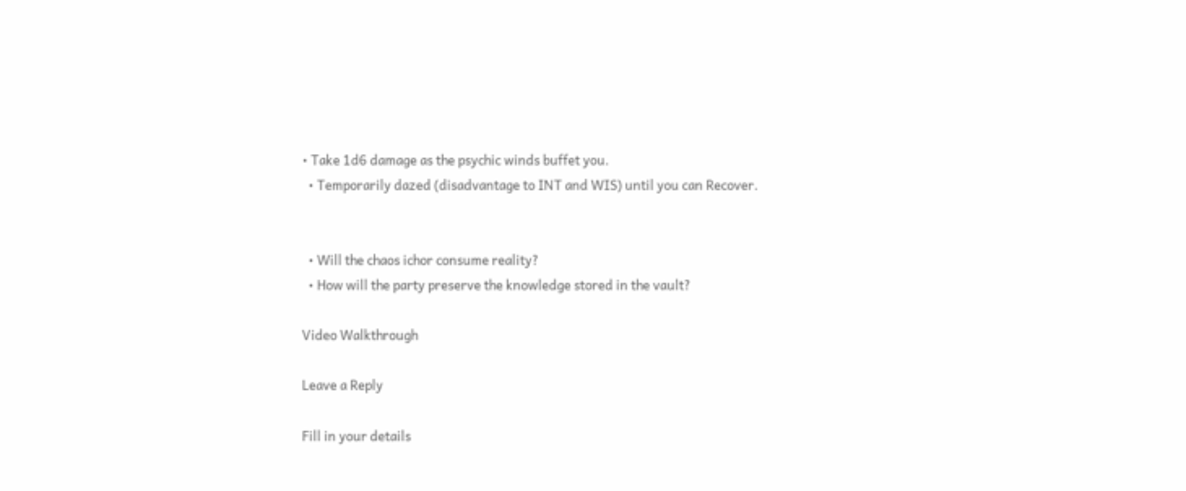• Take 1d6 damage as the psychic winds buffet you.
  • Temporarily dazed (disadvantage to INT and WIS) until you can Recover.


  • Will the chaos ichor consume reality?
  • How will the party preserve the knowledge stored in the vault?

Video Walkthrough

Leave a Reply

Fill in your details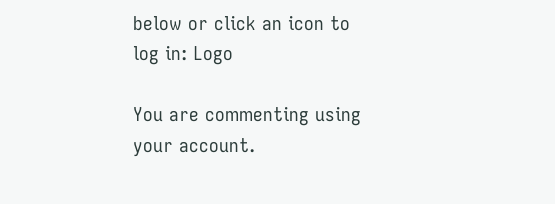below or click an icon to log in: Logo

You are commenting using your account.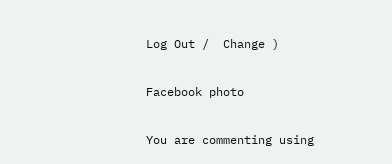Log Out /  Change )

Facebook photo

You are commenting using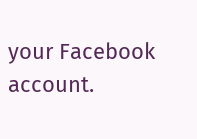your Facebook account.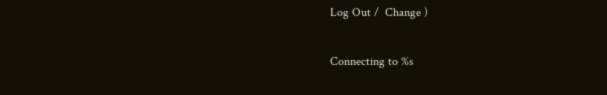Log Out /  Change )

Connecting to %s